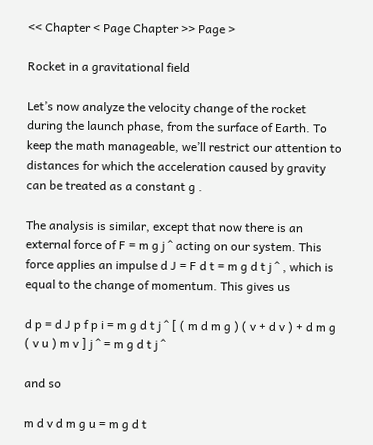<< Chapter < Page Chapter >> Page >

Rocket in a gravitational field

Let’s now analyze the velocity change of the rocket during the launch phase, from the surface of Earth. To keep the math manageable, we’ll restrict our attention to distances for which the acceleration caused by gravity can be treated as a constant g .

The analysis is similar, except that now there is an external force of F = m g j ^ acting on our system. This force applies an impulse d J = F d t = m g d t j ^ , which is equal to the change of momentum. This gives us

d p = d J p f p i = m g d t j ^ [ ( m d m g ) ( v + d v ) + d m g ( v u ) m v ] j ^ = m g d t j ^

and so

m d v d m g u = m g d t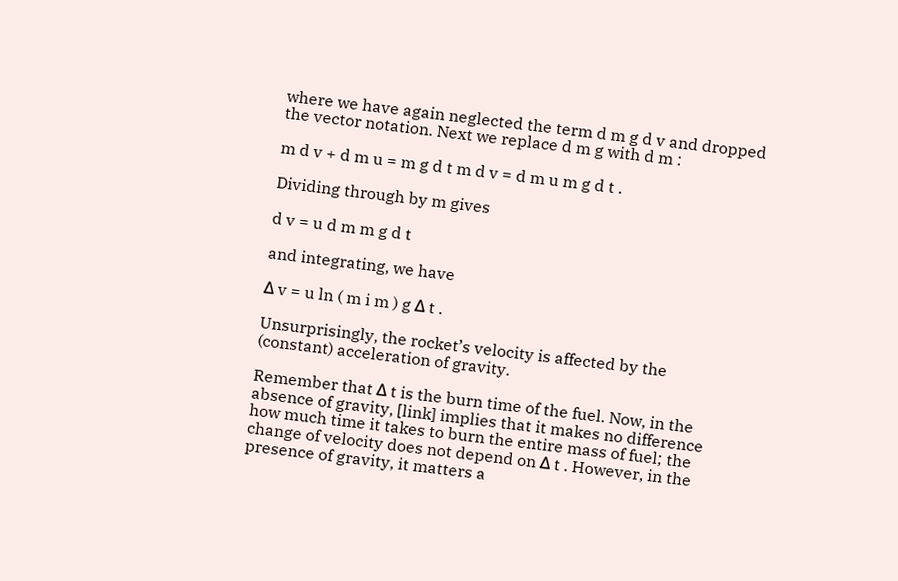where we have again neglected the term d m g d v and dropped the vector notation. Next we replace d m g with d m :

m d v + d m u = m g d t m d v = d m u m g d t .

Dividing through by m gives

d v = u d m m g d t

and integrating, we have

Δ v = u ln ( m i m ) g Δ t .

Unsurprisingly, the rocket’s velocity is affected by the (constant) acceleration of gravity.

Remember that Δ t is the burn time of the fuel. Now, in the absence of gravity, [link] implies that it makes no difference how much time it takes to burn the entire mass of fuel; the change of velocity does not depend on Δ t . However, in the presence of gravity, it matters a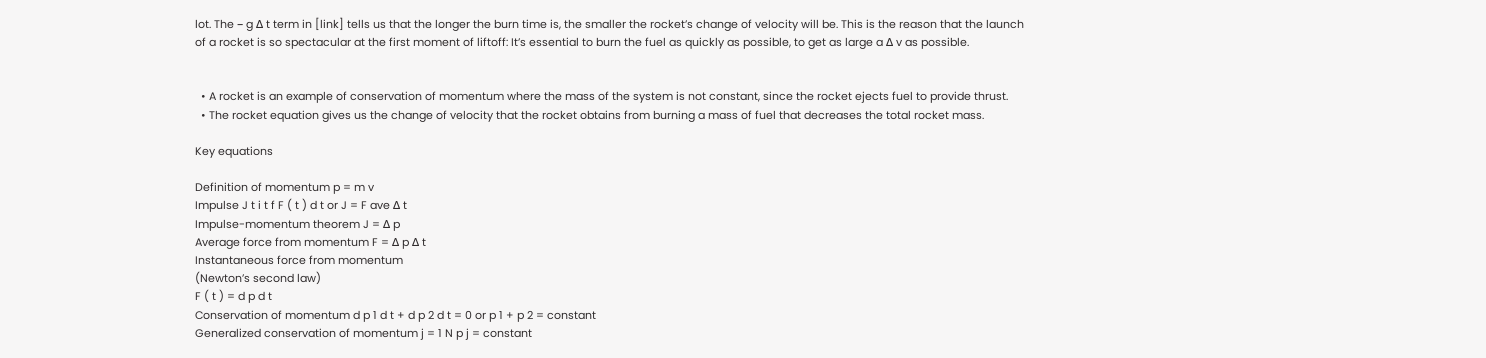lot. The − g Δ t term in [link] tells us that the longer the burn time is, the smaller the rocket’s change of velocity will be. This is the reason that the launch of a rocket is so spectacular at the first moment of liftoff: It’s essential to burn the fuel as quickly as possible, to get as large a Δ v as possible.


  • A rocket is an example of conservation of momentum where the mass of the system is not constant, since the rocket ejects fuel to provide thrust.
  • The rocket equation gives us the change of velocity that the rocket obtains from burning a mass of fuel that decreases the total rocket mass.

Key equations

Definition of momentum p = m v
Impulse J t i t f F ( t ) d t or J = F ave Δ t
Impulse-momentum theorem J = Δ p
Average force from momentum F = Δ p Δ t
Instantaneous force from momentum
(Newton’s second law)
F ( t ) = d p d t
Conservation of momentum d p 1 d t + d p 2 d t = 0 or p 1 + p 2 = constant
Generalized conservation of momentum j = 1 N p j = constant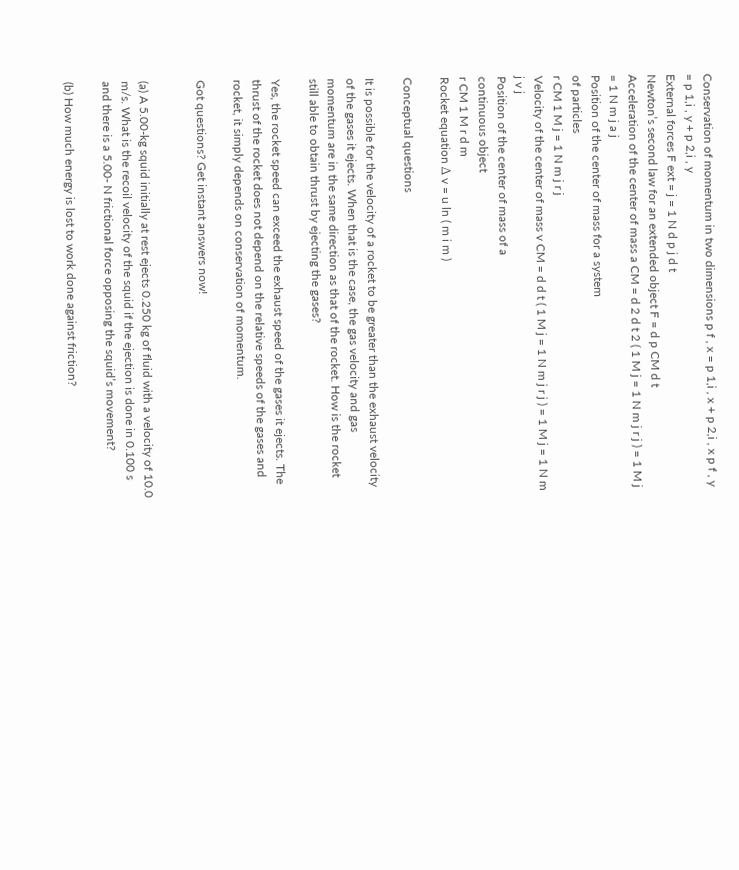Conservation of momentum in two dimensions p f , x = p 1,i , x + p 2,i , x p f , y = p 1,i , y + p 2,i , y
External forces F ext = j = 1 N d p j d t
Newton’s second law for an extended object F = d p CM d t
Acceleration of the center of mass a CM = d 2 d t 2 ( 1 M j = 1 N m j r j ) = 1 M j = 1 N m j a j
Position of the center of mass for a system
of particles
r CM 1 M j = 1 N m j r j
Velocity of the center of mass v CM = d d t ( 1 M j = 1 N m j r j ) = 1 M j = 1 N m j v j
Position of the center of mass of a
continuous object
r CM 1 M r d m
Rocket equation Δ v = u ln ( m i m )

Conceptual questions

It is possible for the velocity of a rocket to be greater than the exhaust velocity of the gases it ejects. When that is the case, the gas velocity and gas momentum are in the same direction as that of the rocket. How is the rocket still able to obtain thrust by ejecting the gases?

Yes, the rocket speed can exceed the exhaust speed of the gases it ejects. The thrust of the rocket does not depend on the relative speeds of the gases and rocket, it simply depends on conservation of momentum.

Got questions? Get instant answers now!


(a) A 5.00-kg squid initially at rest ejects 0.250 kg of fluid with a velocity of 10.0 m/s. What is the recoil velocity of the squid if the ejection is done in 0.100 s and there is a 5.00- N frictional force opposing the squid’s movement?

(b) How much energy is lost to work done against friction?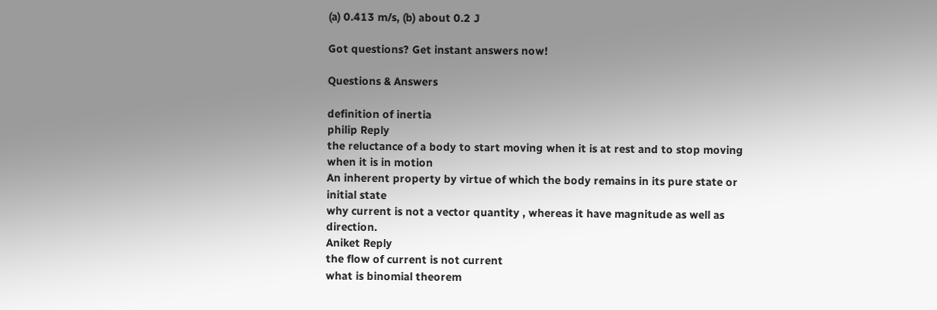(a) 0.413 m/s, (b) about 0.2 J

Got questions? Get instant answers now!

Questions & Answers

definition of inertia
philip Reply
the reluctance of a body to start moving when it is at rest and to stop moving when it is in motion
An inherent property by virtue of which the body remains in its pure state or initial state
why current is not a vector quantity , whereas it have magnitude as well as direction.
Aniket Reply
the flow of current is not current
what is binomial theorem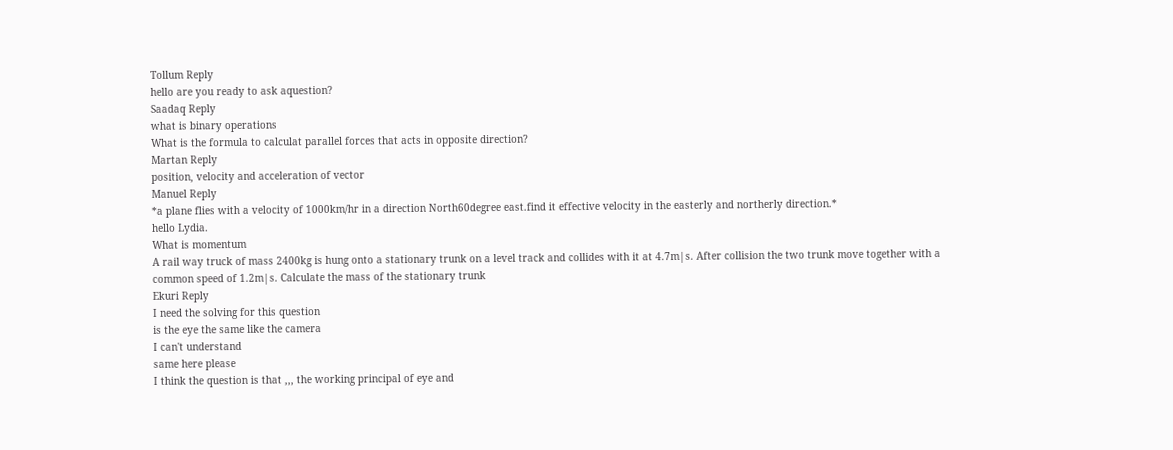Tollum Reply
hello are you ready to ask aquestion?
Saadaq Reply
what is binary operations
What is the formula to calculat parallel forces that acts in opposite direction?
Martan Reply
position, velocity and acceleration of vector
Manuel Reply
*a plane flies with a velocity of 1000km/hr in a direction North60degree east.find it effective velocity in the easterly and northerly direction.*
hello Lydia.
What is momentum
A rail way truck of mass 2400kg is hung onto a stationary trunk on a level track and collides with it at 4.7m|s. After collision the two trunk move together with a common speed of 1.2m|s. Calculate the mass of the stationary trunk
Ekuri Reply
I need the solving for this question
is the eye the same like the camera
I can't understand
same here please
I think the question is that ,,, the working principal of eye and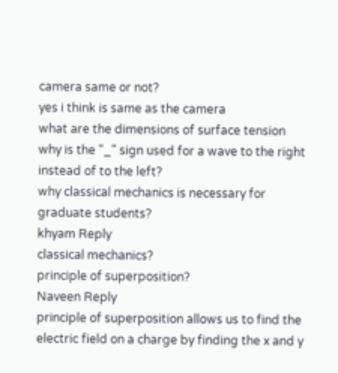camera same or not?
yes i think is same as the camera
what are the dimensions of surface tension
why is the "_" sign used for a wave to the right instead of to the left?
why classical mechanics is necessary for graduate students?
khyam Reply
classical mechanics?
principle of superposition?
Naveen Reply
principle of superposition allows us to find the electric field on a charge by finding the x and y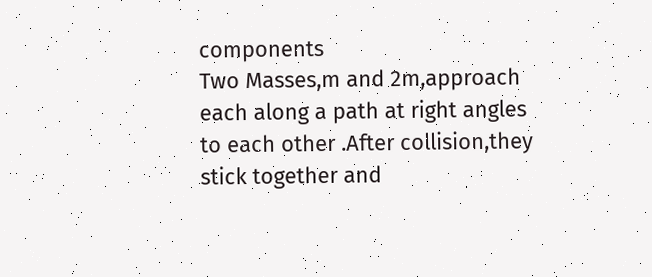components
Two Masses,m and 2m,approach each along a path at right angles to each other .After collision,they stick together and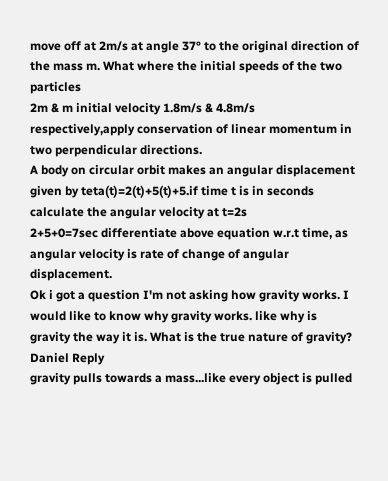move off at 2m/s at angle 37° to the original direction of the mass m. What where the initial speeds of the two particles
2m & m initial velocity 1.8m/s & 4.8m/s respectively,apply conservation of linear momentum in two perpendicular directions.
A body on circular orbit makes an angular displacement given by teta(t)=2(t)+5(t)+5.if time t is in seconds calculate the angular velocity at t=2s
2+5+0=7sec differentiate above equation w.r.t time, as angular velocity is rate of change of angular displacement.
Ok i got a question I'm not asking how gravity works. I would like to know why gravity works. like why is gravity the way it is. What is the true nature of gravity?
Daniel Reply
gravity pulls towards a mass...like every object is pulled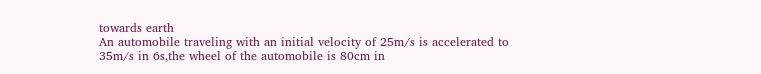towards earth
An automobile traveling with an initial velocity of 25m/s is accelerated to 35m/s in 6s,the wheel of the automobile is 80cm in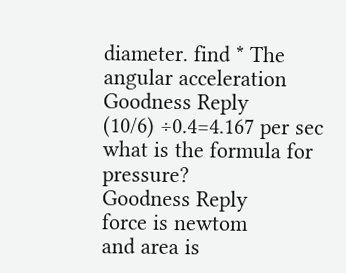diameter. find * The angular acceleration
Goodness Reply
(10/6) ÷0.4=4.167 per sec
what is the formula for pressure?
Goodness Reply
force is newtom
and area is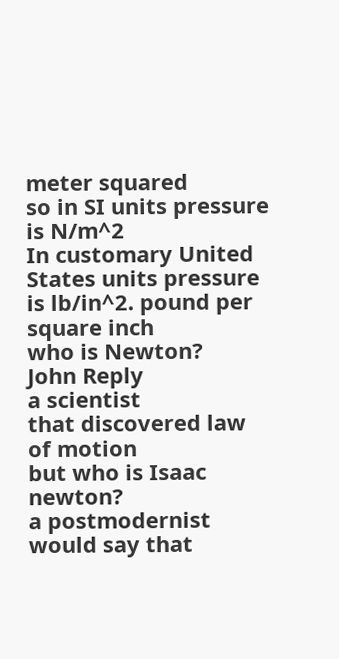meter squared
so in SI units pressure is N/m^2
In customary United States units pressure is lb/in^2. pound per square inch
who is Newton?
John Reply
a scientist
that discovered law of motion
but who is Isaac newton?
a postmodernist would say that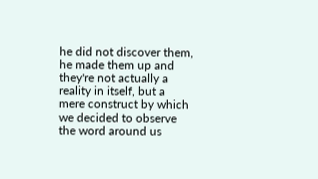he did not discover them, he made them up and they're not actually a reality in itself, but a mere construct by which we decided to observe the word around us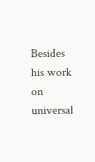Besides his work on universal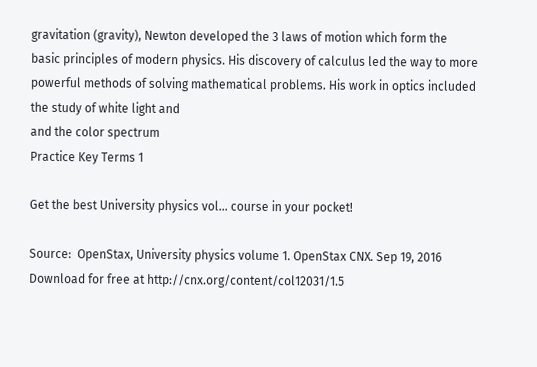gravitation (gravity), Newton developed the 3 laws of motion which form the basic principles of modern physics. His discovery of calculus led the way to more powerful methods of solving mathematical problems. His work in optics included the study of white light and
and the color spectrum
Practice Key Terms 1

Get the best University physics vol... course in your pocket!

Source:  OpenStax, University physics volume 1. OpenStax CNX. Sep 19, 2016 Download for free at http://cnx.org/content/col12031/1.5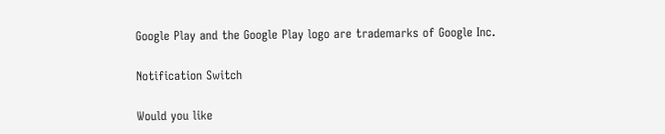Google Play and the Google Play logo are trademarks of Google Inc.

Notification Switch

Would you like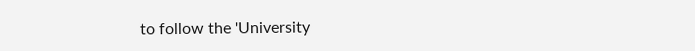to follow the 'University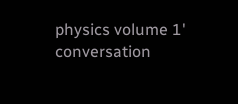physics volume 1' conversation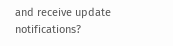and receive update notifications?